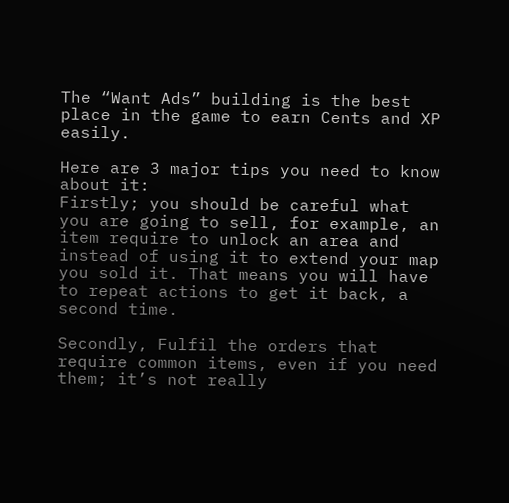The “Want Ads” building is the best place in the game to earn Cents and XP easily.

Here are 3 major tips you need to know about it:
Firstly; you should be careful what you are going to sell, for example, an item require to unlock an area and instead of using it to extend your map you sold it. That means you will have to repeat actions to get it back, a second time.

Secondly, Fulfil the orders that require common items, even if you need them; it’s not really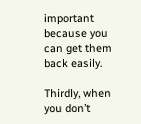important because you can get them back easily.

Thirdly, when you don’t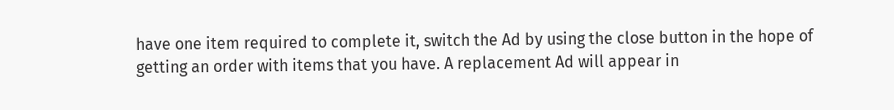have one item required to complete it, switch the Ad by using the close button in the hope of getting an order with items that you have. A replacement Ad will appear in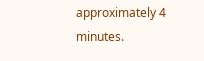approximately 4 minutes.